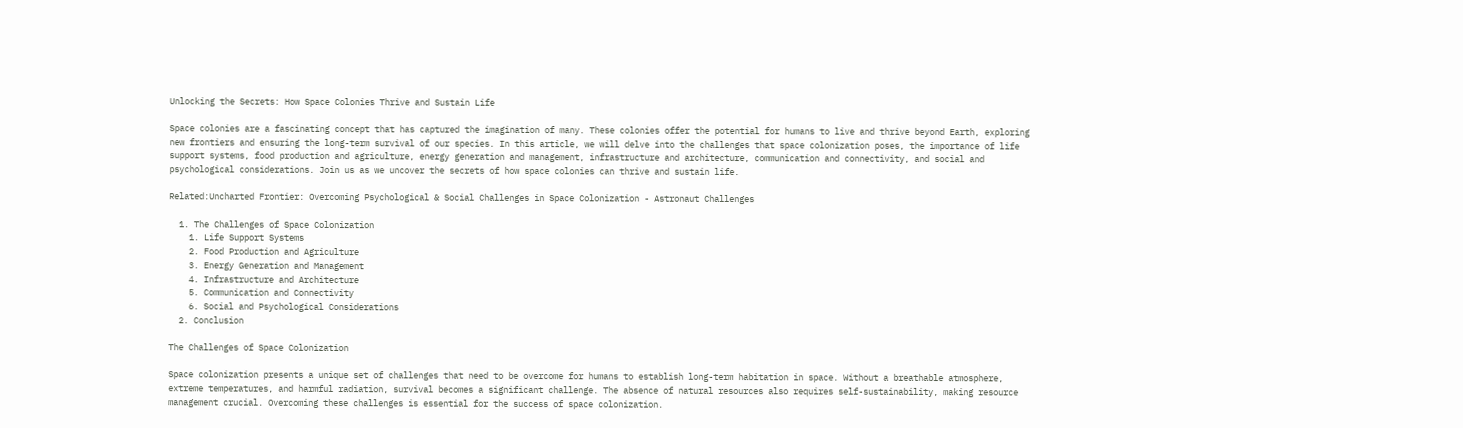Unlocking the Secrets: How Space Colonies Thrive and Sustain Life

Space colonies are a fascinating concept that has captured the imagination of many. These colonies offer the potential for humans to live and thrive beyond Earth, exploring new frontiers and ensuring the long-term survival of our species. In this article, we will delve into the challenges that space colonization poses, the importance of life support systems, food production and agriculture, energy generation and management, infrastructure and architecture, communication and connectivity, and social and psychological considerations. Join us as we uncover the secrets of how space colonies can thrive and sustain life.

Related:Uncharted Frontier: Overcoming Psychological & Social Challenges in Space Colonization - Astronaut Challenges

  1. The Challenges of Space Colonization
    1. Life Support Systems
    2. Food Production and Agriculture
    3. Energy Generation and Management
    4. Infrastructure and Architecture
    5. Communication and Connectivity
    6. Social and Psychological Considerations
  2. Conclusion

The Challenges of Space Colonization

Space colonization presents a unique set of challenges that need to be overcome for humans to establish long-term habitation in space. Without a breathable atmosphere, extreme temperatures, and harmful radiation, survival becomes a significant challenge. The absence of natural resources also requires self-sustainability, making resource management crucial. Overcoming these challenges is essential for the success of space colonization.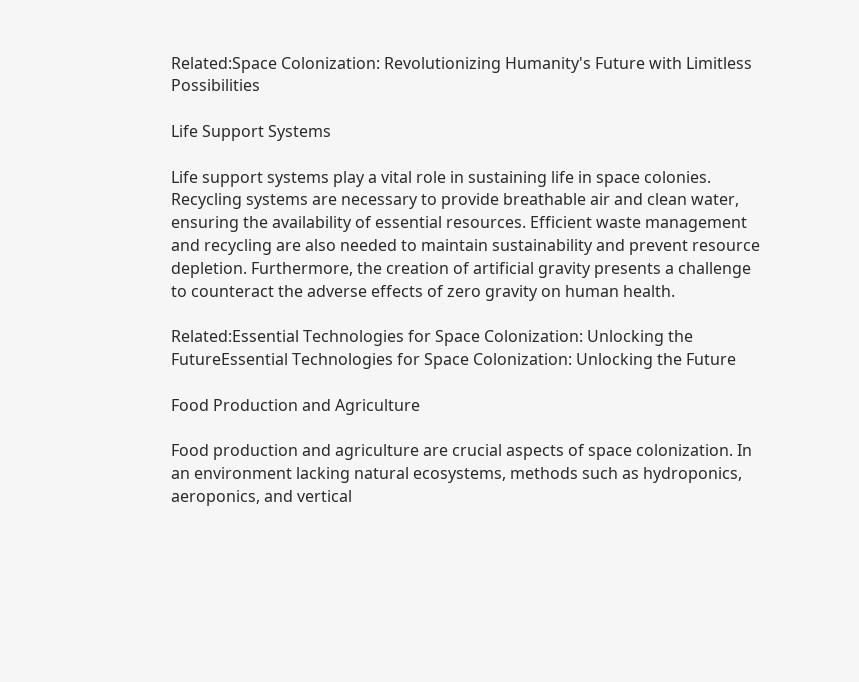Related:Space Colonization: Revolutionizing Humanity's Future with Limitless Possibilities

Life Support Systems

Life support systems play a vital role in sustaining life in space colonies. Recycling systems are necessary to provide breathable air and clean water, ensuring the availability of essential resources. Efficient waste management and recycling are also needed to maintain sustainability and prevent resource depletion. Furthermore, the creation of artificial gravity presents a challenge to counteract the adverse effects of zero gravity on human health.

Related:Essential Technologies for Space Colonization: Unlocking the FutureEssential Technologies for Space Colonization: Unlocking the Future

Food Production and Agriculture

Food production and agriculture are crucial aspects of space colonization. In an environment lacking natural ecosystems, methods such as hydroponics, aeroponics, and vertical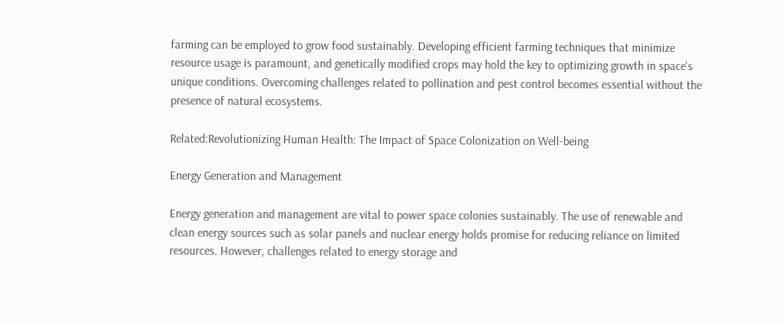farming can be employed to grow food sustainably. Developing efficient farming techniques that minimize resource usage is paramount, and genetically modified crops may hold the key to optimizing growth in space's unique conditions. Overcoming challenges related to pollination and pest control becomes essential without the presence of natural ecosystems.

Related:Revolutionizing Human Health: The Impact of Space Colonization on Well-being

Energy Generation and Management

Energy generation and management are vital to power space colonies sustainably. The use of renewable and clean energy sources such as solar panels and nuclear energy holds promise for reducing reliance on limited resources. However, challenges related to energy storage and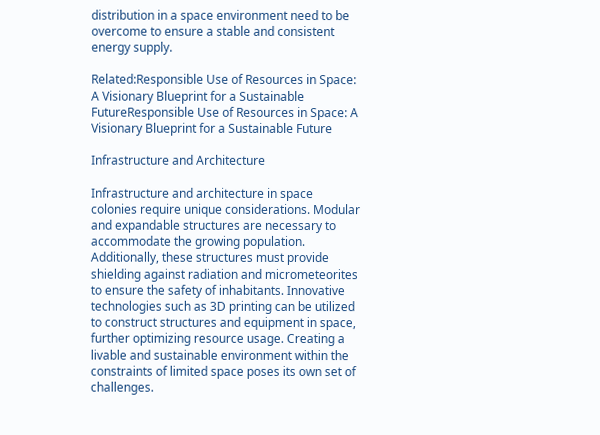distribution in a space environment need to be overcome to ensure a stable and consistent energy supply.

Related:Responsible Use of Resources in Space: A Visionary Blueprint for a Sustainable FutureResponsible Use of Resources in Space: A Visionary Blueprint for a Sustainable Future

Infrastructure and Architecture

Infrastructure and architecture in space colonies require unique considerations. Modular and expandable structures are necessary to accommodate the growing population. Additionally, these structures must provide shielding against radiation and micrometeorites to ensure the safety of inhabitants. Innovative technologies such as 3D printing can be utilized to construct structures and equipment in space, further optimizing resource usage. Creating a livable and sustainable environment within the constraints of limited space poses its own set of challenges.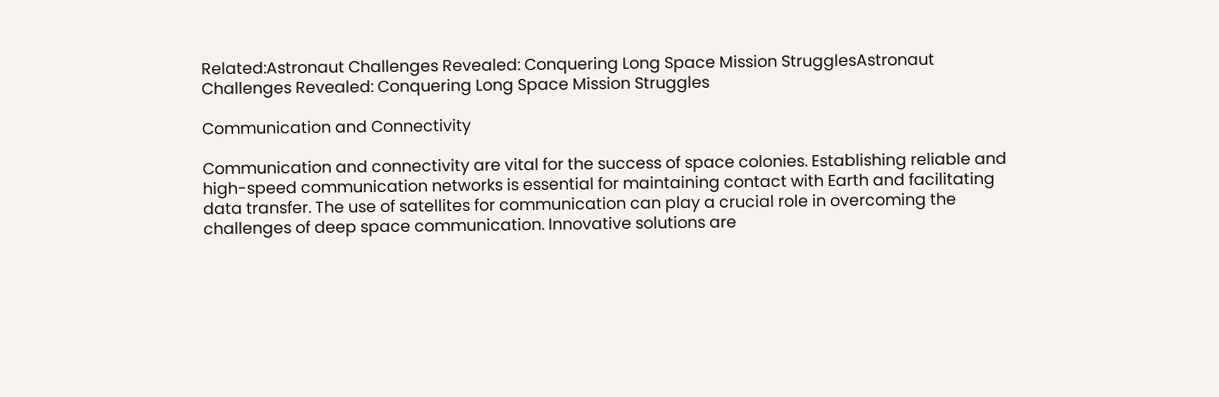Related:Astronaut Challenges Revealed: Conquering Long Space Mission StrugglesAstronaut Challenges Revealed: Conquering Long Space Mission Struggles

Communication and Connectivity

Communication and connectivity are vital for the success of space colonies. Establishing reliable and high-speed communication networks is essential for maintaining contact with Earth and facilitating data transfer. The use of satellites for communication can play a crucial role in overcoming the challenges of deep space communication. Innovative solutions are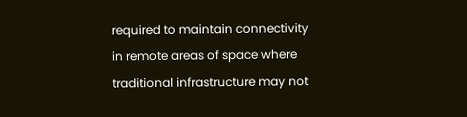required to maintain connectivity in remote areas of space where traditional infrastructure may not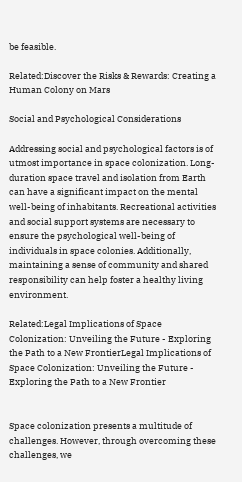be feasible.

Related:Discover the Risks & Rewards: Creating a Human Colony on Mars

Social and Psychological Considerations

Addressing social and psychological factors is of utmost importance in space colonization. Long-duration space travel and isolation from Earth can have a significant impact on the mental well-being of inhabitants. Recreational activities and social support systems are necessary to ensure the psychological well-being of individuals in space colonies. Additionally, maintaining a sense of community and shared responsibility can help foster a healthy living environment.

Related:Legal Implications of Space Colonization: Unveiling the Future - Exploring the Path to a New FrontierLegal Implications of Space Colonization: Unveiling the Future - Exploring the Path to a New Frontier


Space colonization presents a multitude of challenges. However, through overcoming these challenges, we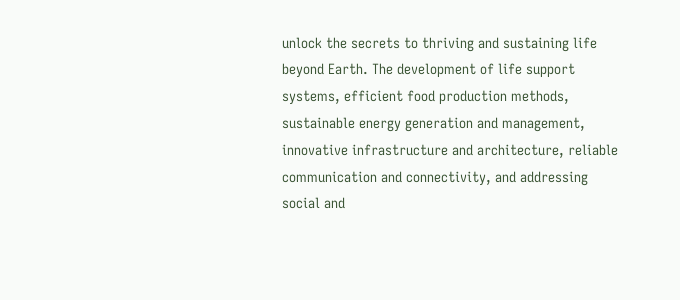unlock the secrets to thriving and sustaining life beyond Earth. The development of life support systems, efficient food production methods, sustainable energy generation and management, innovative infrastructure and architecture, reliable communication and connectivity, and addressing social and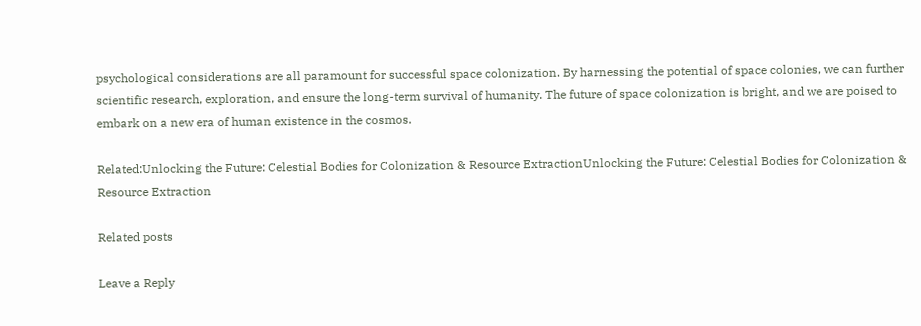psychological considerations are all paramount for successful space colonization. By harnessing the potential of space colonies, we can further scientific research, exploration, and ensure the long-term survival of humanity. The future of space colonization is bright, and we are poised to embark on a new era of human existence in the cosmos.

Related:Unlocking the Future: Celestial Bodies for Colonization & Resource ExtractionUnlocking the Future: Celestial Bodies for Colonization & Resource Extraction

Related posts

Leave a Reply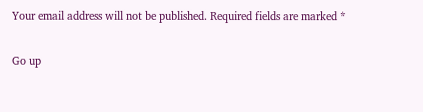Your email address will not be published. Required fields are marked *

Go up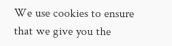We use cookies to ensure that we give you the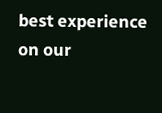best experience on our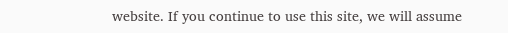website. If you continue to use this site, we will assume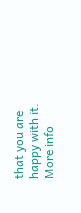that you are happy with it. More info